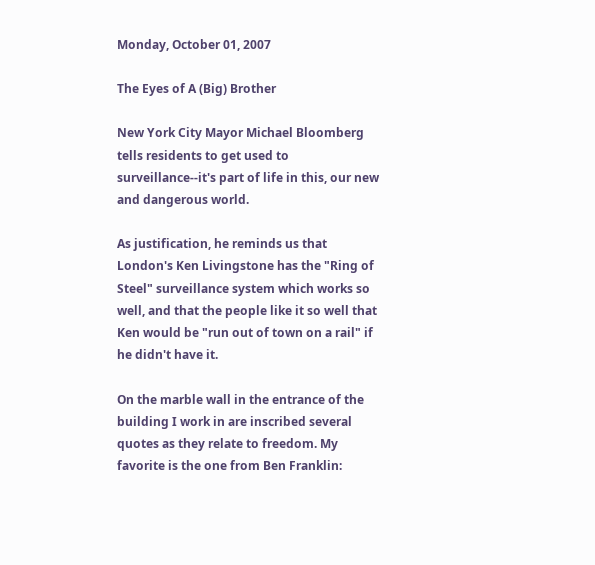Monday, October 01, 2007

The Eyes of A (Big) Brother

New York City Mayor Michael Bloomberg tells residents to get used to surveillance--it's part of life in this, our new and dangerous world.

As justification, he reminds us that London's Ken Livingstone has the "Ring of Steel" surveillance system which works so well, and that the people like it so well that Ken would be "run out of town on a rail" if he didn't have it.

On the marble wall in the entrance of the building I work in are inscribed several quotes as they relate to freedom. My favorite is the one from Ben Franklin: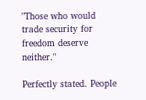"Those who would trade security for freedom deserve neither."

Perfectly stated. People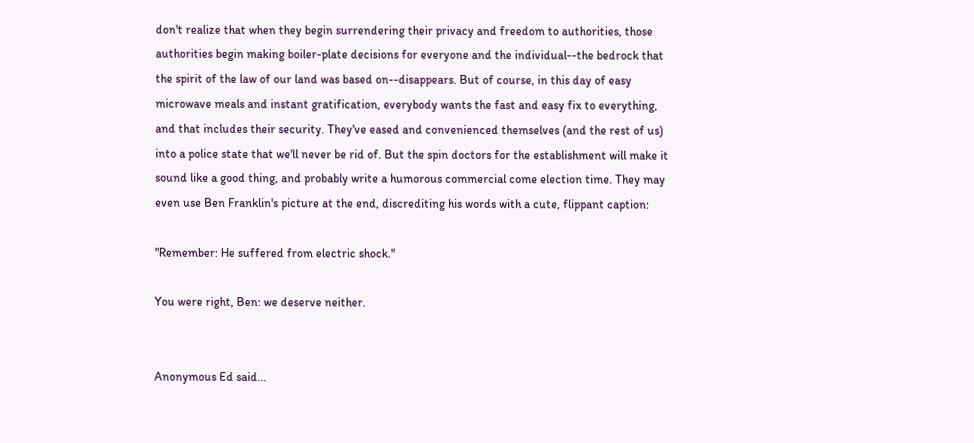don't realize that when they begin surrendering their privacy and freedom to authorities, those authorities begin making boiler-plate decisions for everyone and the individual--the bedrock that the spirit of the law of our land was based on--disappears. But of course, in this day of easy microwave meals and instant gratification, everybody wants the fast and easy fix to everything, and that includes their security. They've eased and convenienced themselves (and the rest of us) into a police state that we'll never be rid of. But the spin doctors for the establishment will make it sound like a good thing, and probably write a humorous commercial come election time. They may even use Ben Franklin's picture at the end, discrediting his words with a cute, flippant caption:

"Remember: He suffered from electric shock."

You were right, Ben: we deserve neither.


Anonymous Ed said...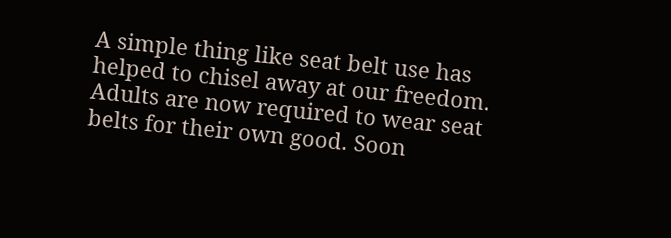A simple thing like seat belt use has helped to chisel away at our freedom. Adults are now required to wear seat belts for their own good. Soon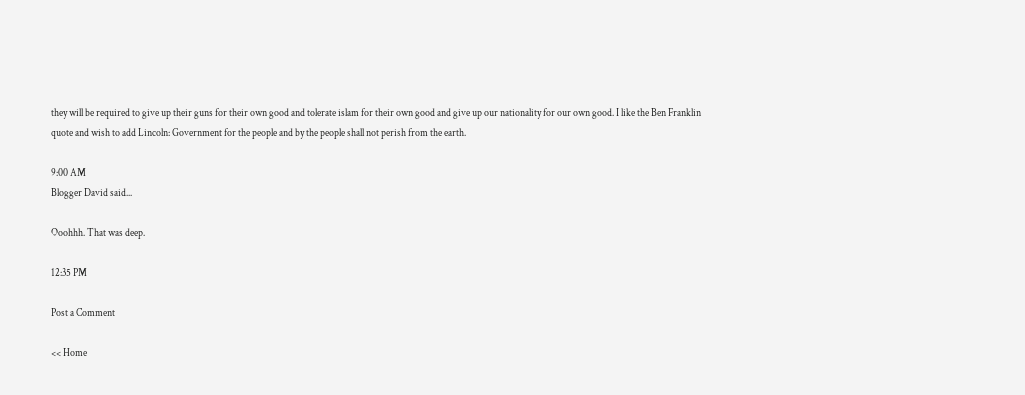they will be required to give up their guns for their own good and tolerate islam for their own good and give up our nationality for our own good. I like the Ben Franklin quote and wish to add Lincoln: Government for the people and by the people shall not perish from the earth.

9:00 AM
Blogger David said...

Ooohhh. That was deep.

12:35 PM

Post a Comment

<< Home